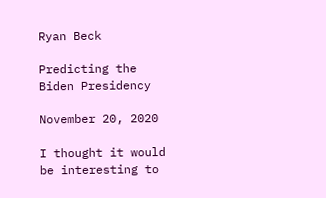Ryan Beck

Predicting the Biden Presidency

November 20, 2020

I thought it would be interesting to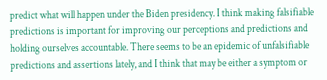predict what will happen under the Biden presidency. I think making falsifiable predictions is important for improving our perceptions and predictions and holding ourselves accountable. There seems to be an epidemic of unfalsifiable predictions and assertions lately, and I think that may be either a symptom or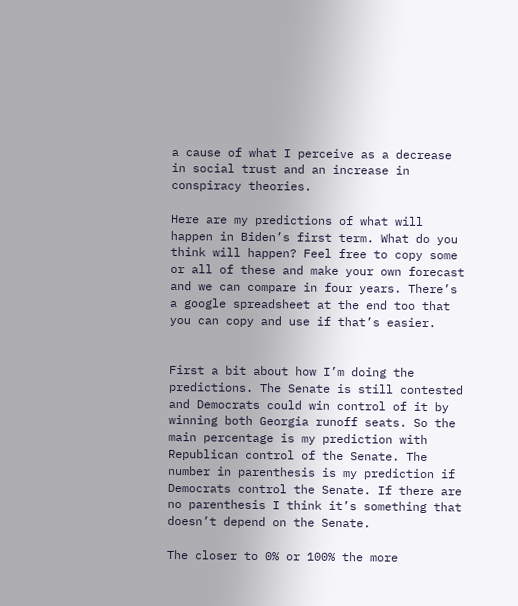a cause of what I perceive as a decrease in social trust and an increase in conspiracy theories.

Here are my predictions of what will happen in Biden’s first term. What do you think will happen? Feel free to copy some or all of these and make your own forecast and we can compare in four years. There’s a google spreadsheet at the end too that you can copy and use if that’s easier.


First a bit about how I’m doing the predictions. The Senate is still contested and Democrats could win control of it by winning both Georgia runoff seats. So the main percentage is my prediction with Republican control of the Senate. The number in parenthesis is my prediction if Democrats control the Senate. If there are no parenthesis I think it’s something that doesn’t depend on the Senate.

The closer to 0% or 100% the more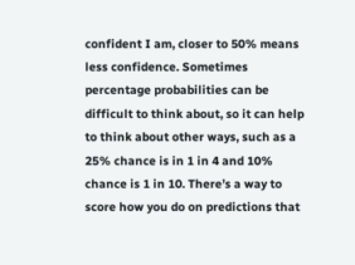confident I am, closer to 50% means less confidence. Sometimes percentage probabilities can be difficult to think about, so it can help to think about other ways, such as a 25% chance is in 1 in 4 and 10% chance is 1 in 10. There’s a way to score how you do on predictions that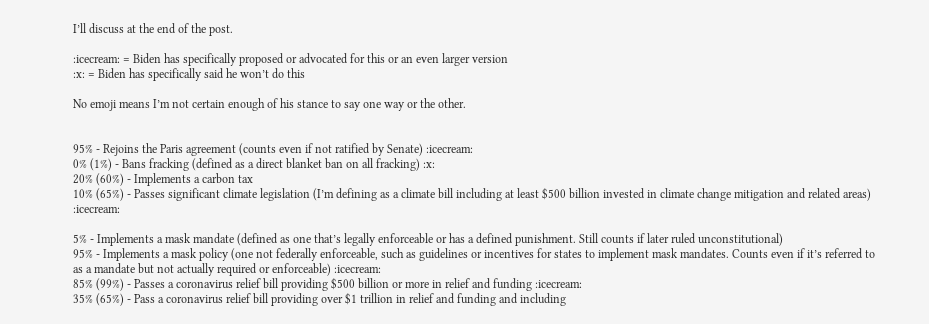I’ll discuss at the end of the post.

:icecream: = Biden has specifically proposed or advocated for this or an even larger version
:x: = Biden has specifically said he won’t do this

No emoji means I’m not certain enough of his stance to say one way or the other.


95% - Rejoins the Paris agreement (counts even if not ratified by Senate) :icecream:
0% (1%) - Bans fracking (defined as a direct blanket ban on all fracking) :x:
20% (60%) - Implements a carbon tax
10% (65%) - Passes significant climate legislation (I’m defining as a climate bill including at least $500 billion invested in climate change mitigation and related areas) :icecream:

5% - Implements a mask mandate (defined as one that’s legally enforceable or has a defined punishment. Still counts if later ruled unconstitutional)
95% - Implements a mask policy (one not federally enforceable, such as guidelines or incentives for states to implement mask mandates. Counts even if it’s referred to as a mandate but not actually required or enforceable) :icecream:
85% (99%) - Passes a coronavirus relief bill providing $500 billion or more in relief and funding :icecream:
35% (65%) - Pass a coronavirus relief bill providing over $1 trillion in relief and funding and including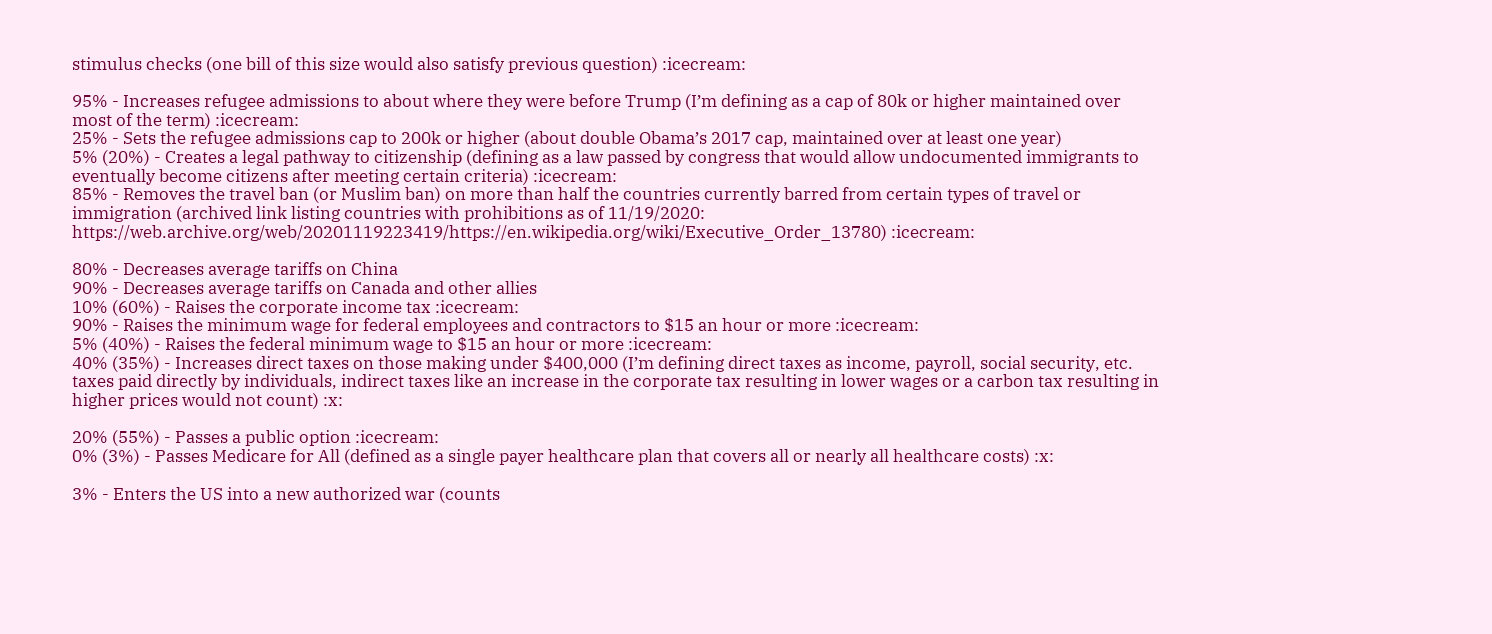stimulus checks (one bill of this size would also satisfy previous question) :icecream:

95% - Increases refugee admissions to about where they were before Trump (I’m defining as a cap of 80k or higher maintained over most of the term) :icecream:
25% - Sets the refugee admissions cap to 200k or higher (about double Obama’s 2017 cap, maintained over at least one year)
5% (20%) - Creates a legal pathway to citizenship (defining as a law passed by congress that would allow undocumented immigrants to eventually become citizens after meeting certain criteria) :icecream:
85% - Removes the travel ban (or Muslim ban) on more than half the countries currently barred from certain types of travel or immigration (archived link listing countries with prohibitions as of 11/19/2020: https://web.archive.org/web/20201119223419/https://en.wikipedia.org/wiki/Executive_Order_13780) :icecream:

80% - Decreases average tariffs on China
90% - Decreases average tariffs on Canada and other allies
10% (60%) - Raises the corporate income tax :icecream:
90% - Raises the minimum wage for federal employees and contractors to $15 an hour or more :icecream:
5% (40%) - Raises the federal minimum wage to $15 an hour or more :icecream:
40% (35%) - Increases direct taxes on those making under $400,000 (I’m defining direct taxes as income, payroll, social security, etc. taxes paid directly by individuals, indirect taxes like an increase in the corporate tax resulting in lower wages or a carbon tax resulting in higher prices would not count) :x:

20% (55%) - Passes a public option :icecream:
0% (3%) - Passes Medicare for All (defined as a single payer healthcare plan that covers all or nearly all healthcare costs) :x:

3% - Enters the US into a new authorized war (counts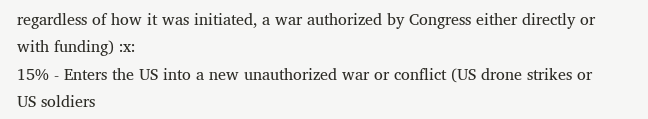regardless of how it was initiated, a war authorized by Congress either directly or with funding) :x:
15% - Enters the US into a new unauthorized war or conflict (US drone strikes or US soldiers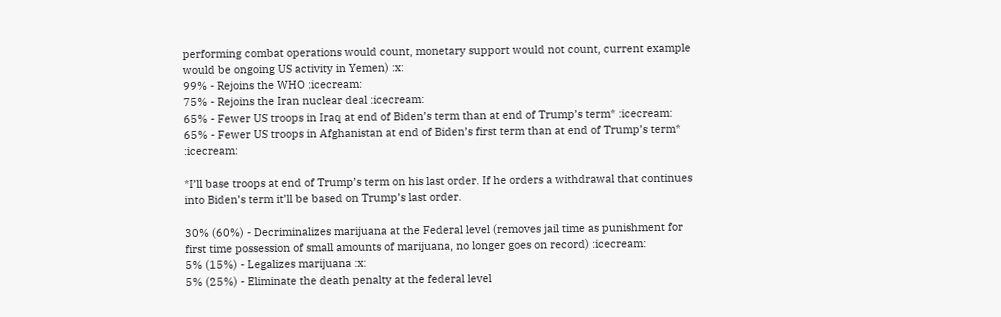performing combat operations would count, monetary support would not count, current example would be ongoing US activity in Yemen) :x:
99% - Rejoins the WHO :icecream:
75% - Rejoins the Iran nuclear deal :icecream:
65% - Fewer US troops in Iraq at end of Biden’s term than at end of Trump’s term* :icecream:
65% - Fewer US troops in Afghanistan at end of Biden’s first term than at end of Trump’s term* :icecream:

*I’ll base troops at end of Trump’s term on his last order. If he orders a withdrawal that continues into Biden’s term it’ll be based on Trump’s last order.

30% (60%) - Decriminalizes marijuana at the Federal level (removes jail time as punishment for first time possession of small amounts of marijuana, no longer goes on record) :icecream:
5% (15%) - Legalizes marijuana :x:
5% (25%) - Eliminate the death penalty at the federal level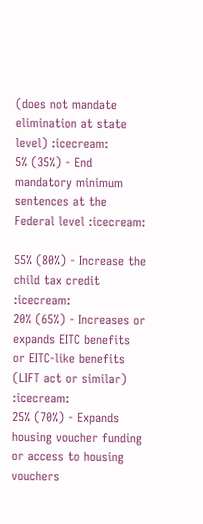(does not mandate elimination at state level) :icecream:
5% (35%) - End mandatory minimum sentences at the Federal level :icecream:

55% (80%) - Increase the child tax credit :icecream:
20% (65%) - Increases or expands EITC benefits or EITC-like benefits (LIFT act or similar) :icecream:
25% (70%) - Expands housing voucher funding or access to housing vouchers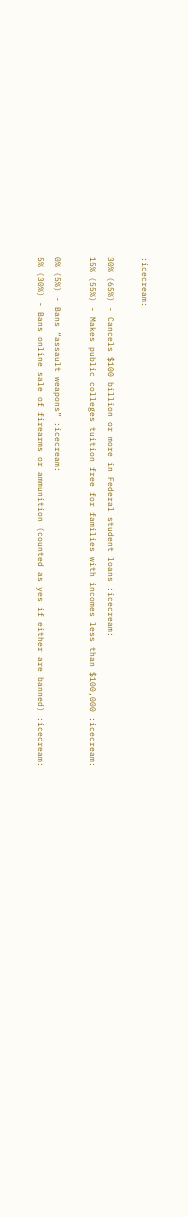:icecream:

30% (65%) - Cancels $100 billion or more in Federal student loans :icecream:
15% (55%) - Makes public colleges tuition free for families with incomes less than $100,000 :icecream:

0% (5%) - Bans “assault weapons” :icecream:
5% (30%) - Bans online sale of firearms or ammunition (counted as yes if either are banned) :icecream: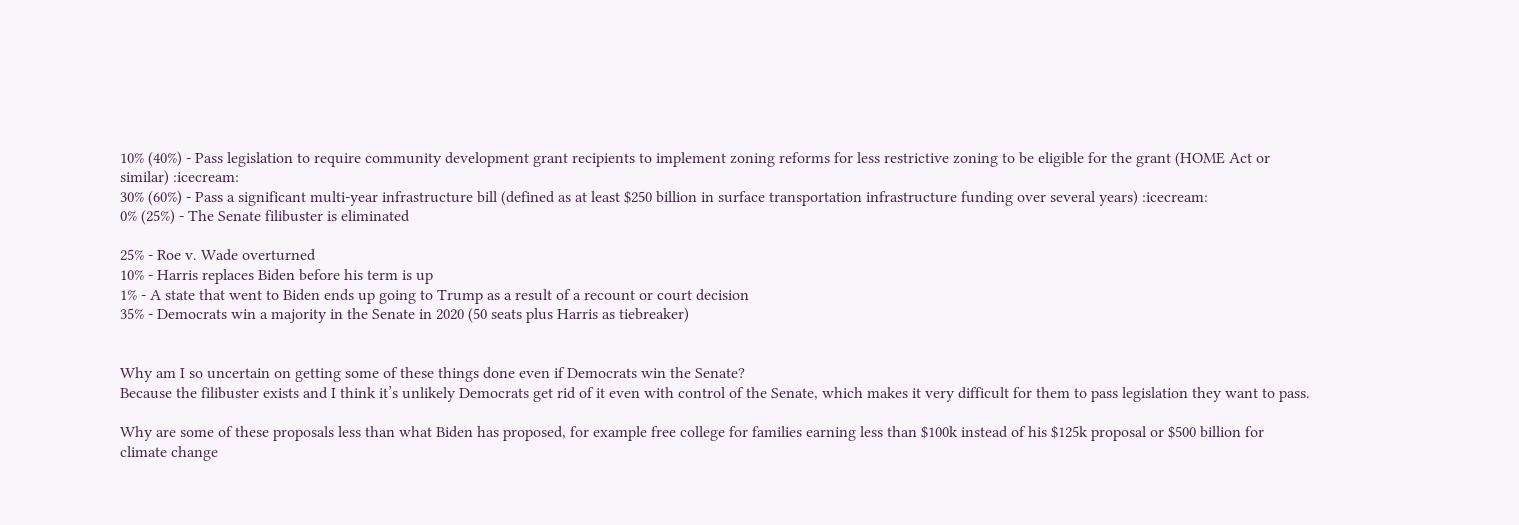10% (40%) - Pass legislation to require community development grant recipients to implement zoning reforms for less restrictive zoning to be eligible for the grant (HOME Act or similar) :icecream:
30% (60%) - Pass a significant multi-year infrastructure bill (defined as at least $250 billion in surface transportation infrastructure funding over several years) :icecream:
0% (25%) - The Senate filibuster is eliminated

25% - Roe v. Wade overturned
10% - Harris replaces Biden before his term is up
1% - A state that went to Biden ends up going to Trump as a result of a recount or court decision
35% - Democrats win a majority in the Senate in 2020 (50 seats plus Harris as tiebreaker)


Why am I so uncertain on getting some of these things done even if Democrats win the Senate?
Because the filibuster exists and I think it’s unlikely Democrats get rid of it even with control of the Senate, which makes it very difficult for them to pass legislation they want to pass.

Why are some of these proposals less than what Biden has proposed, for example free college for families earning less than $100k instead of his $125k proposal or $500 billion for climate change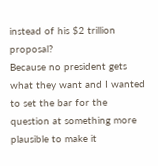instead of his $2 trillion proposal?
Because no president gets what they want and I wanted to set the bar for the question at something more plausible to make it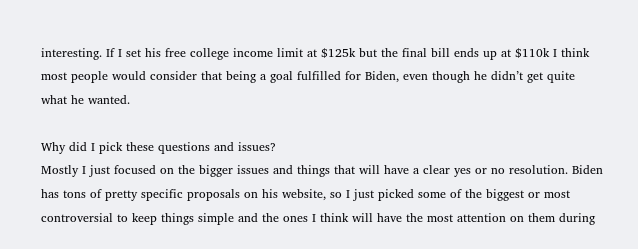interesting. If I set his free college income limit at $125k but the final bill ends up at $110k I think most people would consider that being a goal fulfilled for Biden, even though he didn’t get quite what he wanted.

Why did I pick these questions and issues?
Mostly I just focused on the bigger issues and things that will have a clear yes or no resolution. Biden has tons of pretty specific proposals on his website, so I just picked some of the biggest or most controversial to keep things simple and the ones I think will have the most attention on them during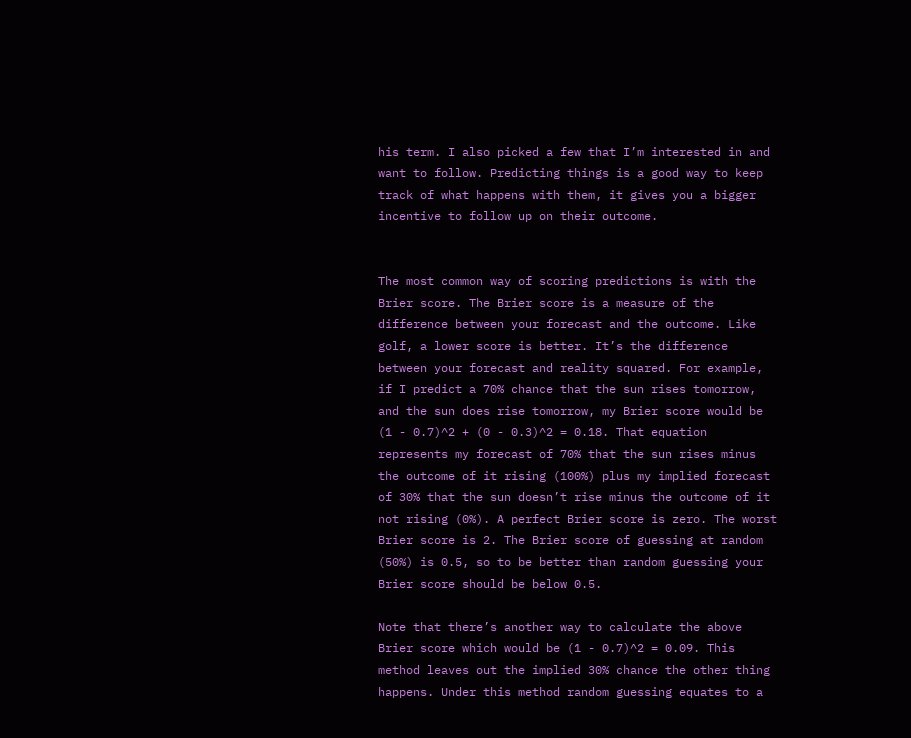his term. I also picked a few that I’m interested in and want to follow. Predicting things is a good way to keep track of what happens with them, it gives you a bigger incentive to follow up on their outcome.


The most common way of scoring predictions is with the Brier score. The Brier score is a measure of the difference between your forecast and the outcome. Like golf, a lower score is better. It’s the difference between your forecast and reality squared. For example, if I predict a 70% chance that the sun rises tomorrow, and the sun does rise tomorrow, my Brier score would be (1 - 0.7)^2 + (0 - 0.3)^2 = 0.18. That equation represents my forecast of 70% that the sun rises minus the outcome of it rising (100%) plus my implied forecast of 30% that the sun doesn’t rise minus the outcome of it not rising (0%). A perfect Brier score is zero. The worst Brier score is 2. The Brier score of guessing at random (50%) is 0.5, so to be better than random guessing your Brier score should be below 0.5.

Note that there’s another way to calculate the above Brier score which would be (1 - 0.7)^2 = 0.09. This method leaves out the implied 30% chance the other thing happens. Under this method random guessing equates to a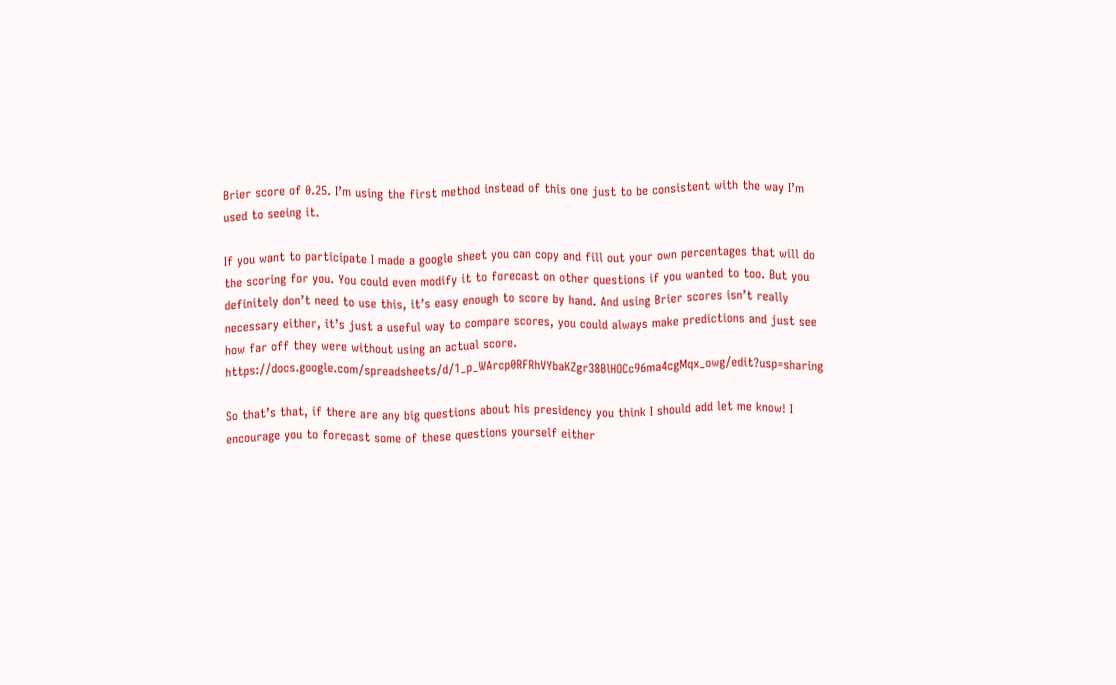Brier score of 0.25. I’m using the first method instead of this one just to be consistent with the way I’m used to seeing it.

If you want to participate I made a google sheet you can copy and fill out your own percentages that will do the scoring for you. You could even modify it to forecast on other questions if you wanted to too. But you definitely don’t need to use this, it’s easy enough to score by hand. And using Brier scores isn’t really necessary either, it’s just a useful way to compare scores, you could always make predictions and just see how far off they were without using an actual score. https://docs.google.com/spreadsheets/d/1_p_WArcp0RFRhVYbaKZgr38BlHOCc96ma4cgMqx_owg/edit?usp=sharing

So that’s that, if there are any big questions about his presidency you think I should add let me know! I encourage you to forecast some of these questions yourself either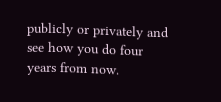publicly or privately and see how you do four years from now.